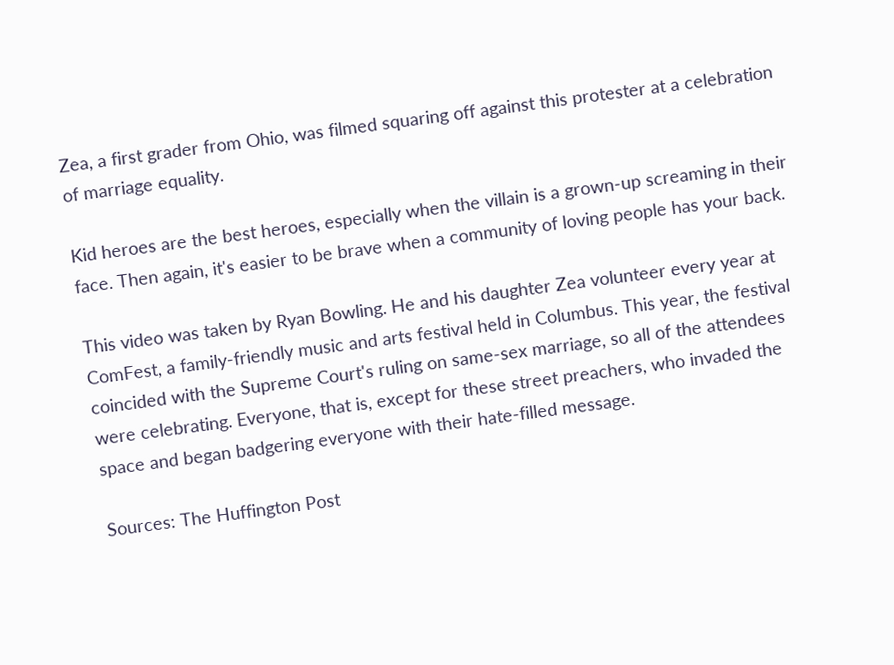Zea, a first grader from Ohio, was filmed squaring off against this protester at a celebration of marriage equality.

Kid heroes are the best heroes, especially when the villain is a grown-up screaming in their face. Then again, it's easier to be brave when a community of loving people has your back.

This video was taken by Ryan Bowling. He and his daughter Zea volunteer every year at ComFest, a family-friendly music and arts festival held in Columbus. This year, the festival coincided with the Supreme Court's ruling on same-sex marriage, so all of the attendees were celebrating. Everyone, that is, except for these street preachers, who invaded the space and began badgering everyone with their hate-filled message.

Sources: The Huffington Post